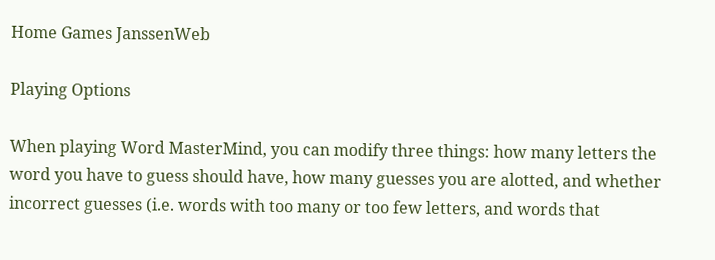Home Games JanssenWeb

Playing Options

When playing Word MasterMind, you can modify three things: how many letters the word you have to guess should have, how many guesses you are alotted, and whether incorrect guesses (i.e. words with too many or too few letters, and words that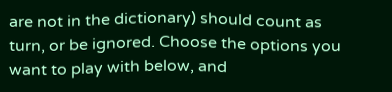are not in the dictionary) should count as turn, or be ignored. Choose the options you want to play with below, and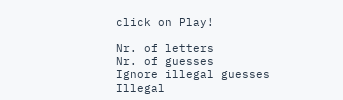click on Play!

Nr. of letters
Nr. of guesses
Ignore illegal guesses
Illegal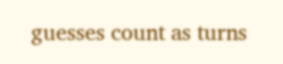guesses count as turns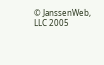© JanssenWeb, LLC 2005